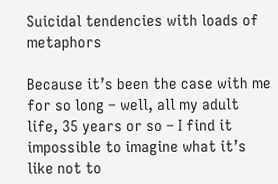Suicidal tendencies with loads of metaphors

Because it’s been the case with me for so long – well, all my adult life, 35 years or so – I find it impossible to imagine what it’s like not to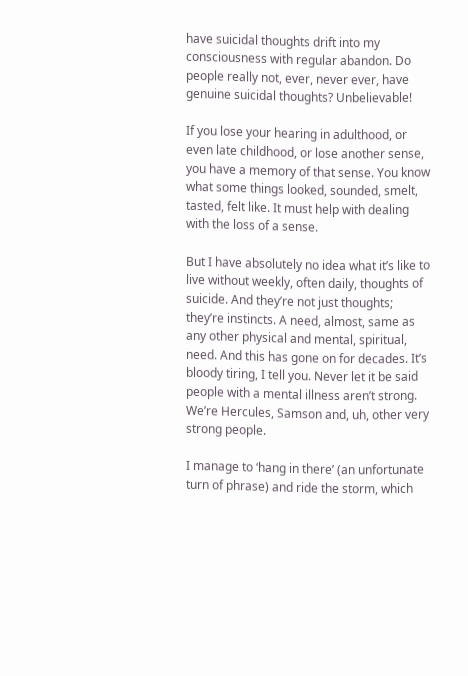have suicidal thoughts drift into my consciousness with regular abandon. Do people really not, ever, never ever, have genuine suicidal thoughts? Unbelievable!

If you lose your hearing in adulthood, or even late childhood, or lose another sense, you have a memory of that sense. You know what some things looked, sounded, smelt, tasted, felt like. It must help with dealing with the loss of a sense.

But I have absolutely no idea what it’s like to live without weekly, often daily, thoughts of suicide. And they’re not just thoughts; they’re instincts. A need, almost, same as any other physical and mental, spiritual, need. And this has gone on for decades. It’s bloody tiring, I tell you. Never let it be said people with a mental illness aren’t strong. We’re Hercules, Samson and, uh, other very strong people.

I manage to ‘hang in there’ (an unfortunate turn of phrase) and ride the storm, which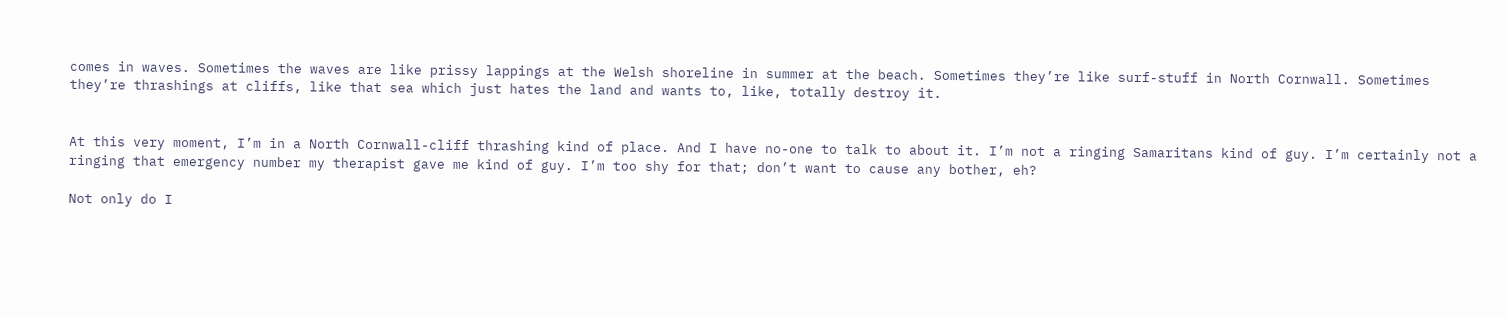comes in waves. Sometimes the waves are like prissy lappings at the Welsh shoreline in summer at the beach. Sometimes they’re like surf-stuff in North Cornwall. Sometimes they’re thrashings at cliffs, like that sea which just hates the land and wants to, like, totally destroy it.


At this very moment, I’m in a North Cornwall-cliff thrashing kind of place. And I have no-one to talk to about it. I’m not a ringing Samaritans kind of guy. I’m certainly not a ringing that emergency number my therapist gave me kind of guy. I’m too shy for that; don’t want to cause any bother, eh?

Not only do I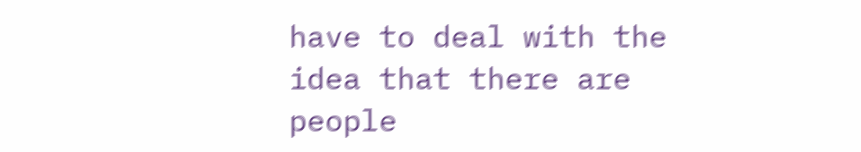have to deal with the idea that there are people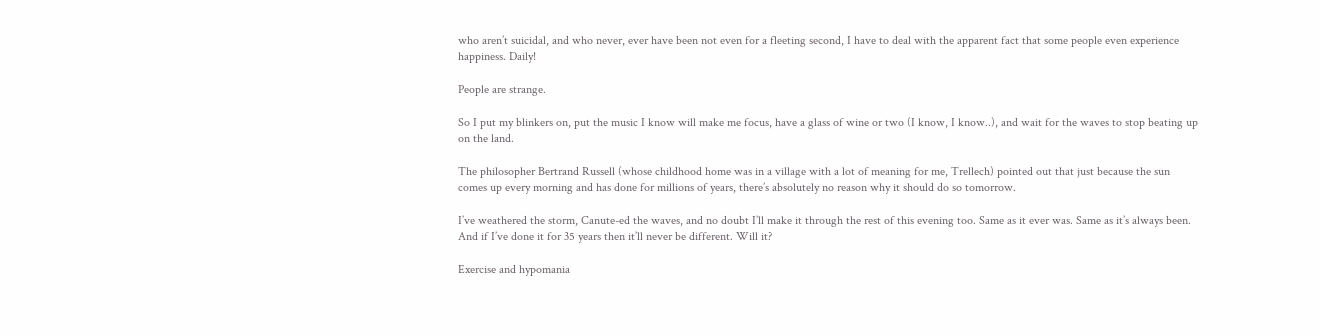who aren’t suicidal, and who never, ever have been not even for a fleeting second, I have to deal with the apparent fact that some people even experience happiness. Daily!

People are strange.

So I put my blinkers on, put the music I know will make me focus, have a glass of wine or two (I know, I know..), and wait for the waves to stop beating up on the land.

The philosopher Bertrand Russell (whose childhood home was in a village with a lot of meaning for me, Trellech) pointed out that just because the sun comes up every morning and has done for millions of years, there’s absolutely no reason why it should do so tomorrow.

I’ve weathered the storm, Canute-ed the waves, and no doubt I’ll make it through the rest of this evening too. Same as it ever was. Same as it’s always been. And if I’ve done it for 35 years then it’ll never be different. Will it?

Exercise and hypomania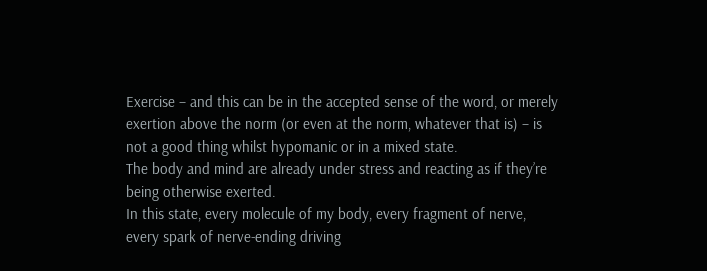Exercise – and this can be in the accepted sense of the word, or merely exertion above the norm (or even at the norm, whatever that is) – is not a good thing whilst hypomanic or in a mixed state.
The body and mind are already under stress and reacting as if they’re being otherwise exerted.
In this state, every molecule of my body, every fragment of nerve, every spark of nerve-ending driving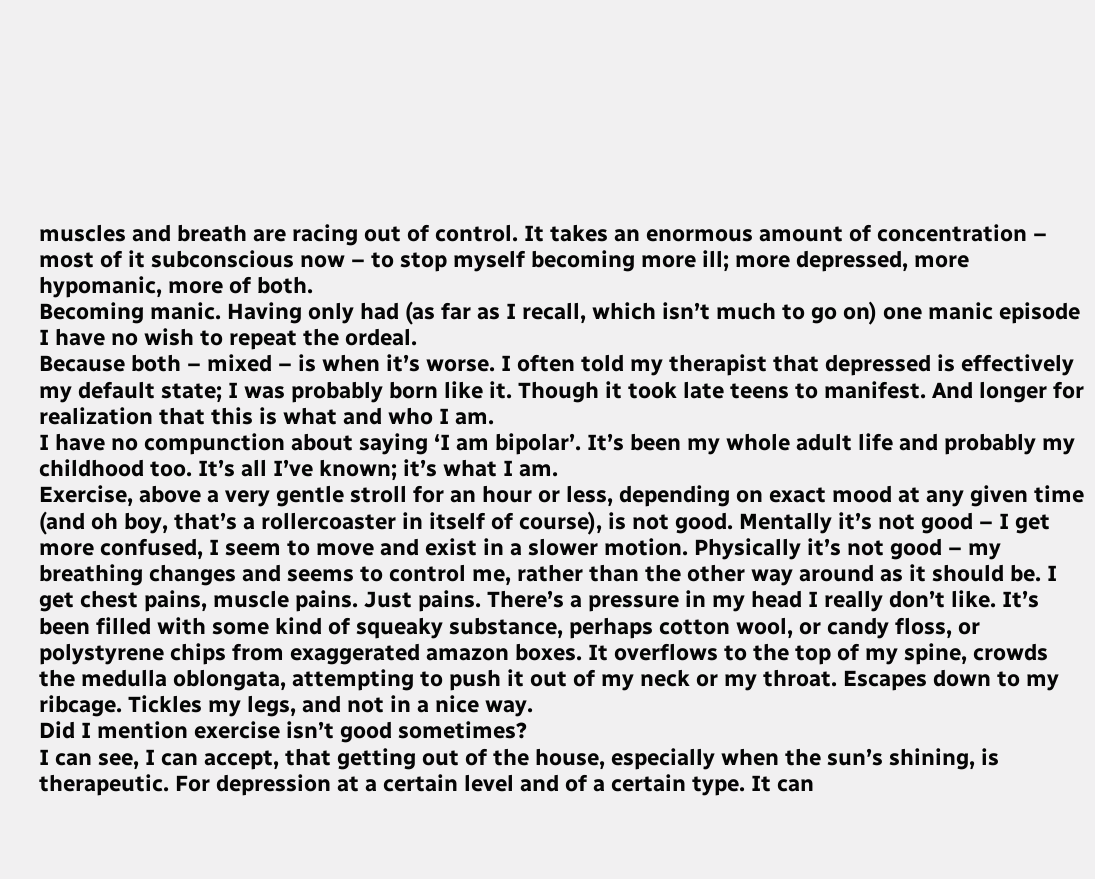muscles and breath are racing out of control. It takes an enormous amount of concentration – most of it subconscious now – to stop myself becoming more ill; more depressed, more hypomanic, more of both.
Becoming manic. Having only had (as far as I recall, which isn’t much to go on) one manic episode I have no wish to repeat the ordeal.
Because both – mixed – is when it’s worse. I often told my therapist that depressed is effectively my default state; I was probably born like it. Though it took late teens to manifest. And longer for realization that this is what and who I am.
I have no compunction about saying ‘I am bipolar’. It’s been my whole adult life and probably my childhood too. It’s all I’ve known; it’s what I am.
Exercise, above a very gentle stroll for an hour or less, depending on exact mood at any given time (and oh boy, that’s a rollercoaster in itself of course), is not good. Mentally it’s not good – I get more confused, I seem to move and exist in a slower motion. Physically it’s not good – my breathing changes and seems to control me, rather than the other way around as it should be. I get chest pains, muscle pains. Just pains. There’s a pressure in my head I really don’t like. It’s been filled with some kind of squeaky substance, perhaps cotton wool, or candy floss, or polystyrene chips from exaggerated amazon boxes. It overflows to the top of my spine, crowds the medulla oblongata, attempting to push it out of my neck or my throat. Escapes down to my ribcage. Tickles my legs, and not in a nice way.
Did I mention exercise isn’t good sometimes?
I can see, I can accept, that getting out of the house, especially when the sun’s shining, is therapeutic. For depression at a certain level and of a certain type. It can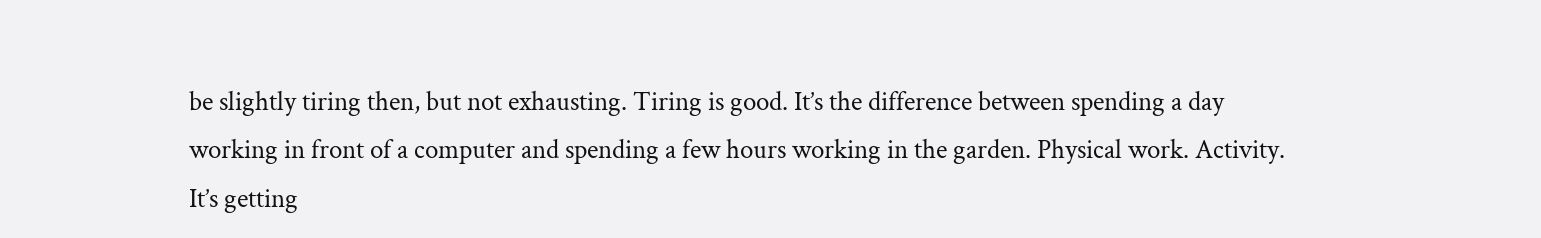be slightly tiring then, but not exhausting. Tiring is good. It’s the difference between spending a day working in front of a computer and spending a few hours working in the garden. Physical work. Activity.
It’s getting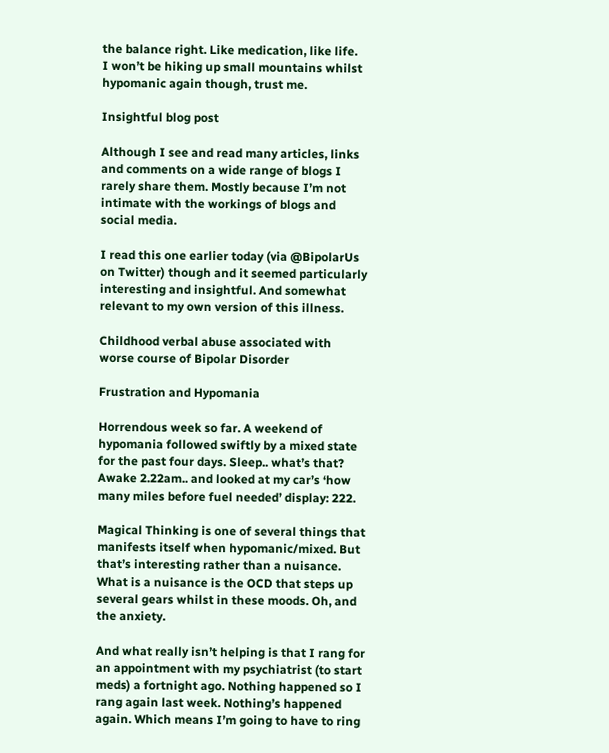the balance right. Like medication, like life.
I won’t be hiking up small mountains whilst hypomanic again though, trust me.

Insightful blog post

Although I see and read many articles, links and comments on a wide range of blogs I rarely share them. Mostly because I’m not intimate with the workings of blogs and social media.

I read this one earlier today (via @BipolarUs on Twitter) though and it seemed particularly interesting and insightful. And somewhat relevant to my own version of this illness.

Childhood verbal abuse associated with worse course of Bipolar Disorder

Frustration and Hypomania

Horrendous week so far. A weekend of hypomania followed swiftly by a mixed state for the past four days. Sleep.. what’s that? Awake 2.22am.. and looked at my car’s ‘how many miles before fuel needed’ display: 222.

Magical Thinking is one of several things that manifests itself when hypomanic/mixed. But that’s interesting rather than a nuisance. What is a nuisance is the OCD that steps up several gears whilst in these moods. Oh, and the anxiety.

And what really isn’t helping is that I rang for an appointment with my psychiatrist (to start meds) a fortnight ago. Nothing happened so I rang again last week. Nothing’s happened again. Which means I’m going to have to ring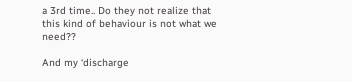a 3rd time.. Do they not realize that this kind of behaviour is not what we need??

And my ‘discharge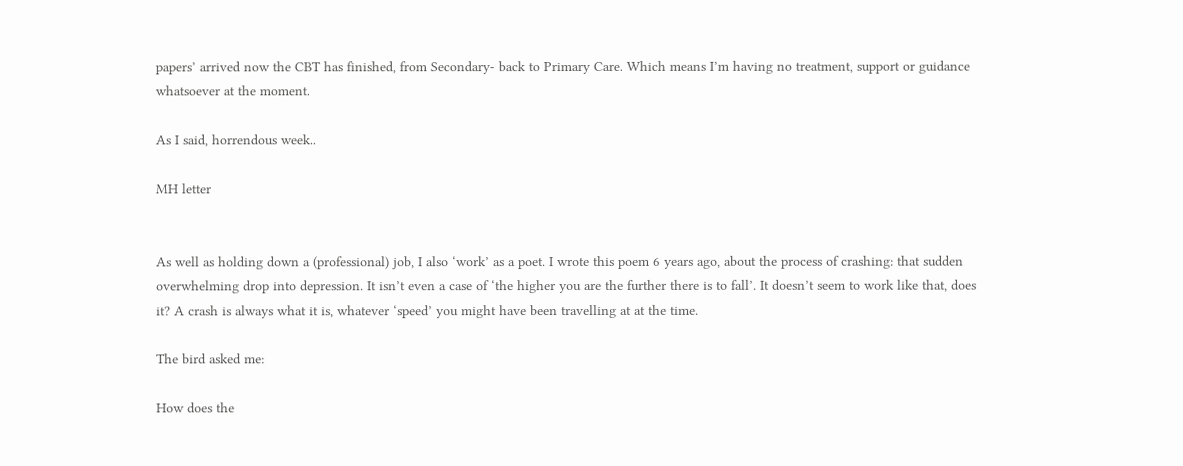papers’ arrived now the CBT has finished, from Secondary- back to Primary Care. Which means I’m having no treatment, support or guidance whatsoever at the moment.

As I said, horrendous week..

MH letter


As well as holding down a (professional) job, I also ‘work’ as a poet. I wrote this poem 6 years ago, about the process of crashing: that sudden overwhelming drop into depression. It isn’t even a case of ‘the higher you are the further there is to fall’. It doesn’t seem to work like that, does it? A crash is always what it is, whatever ‘speed’ you might have been travelling at at the time.

The bird asked me:

How does the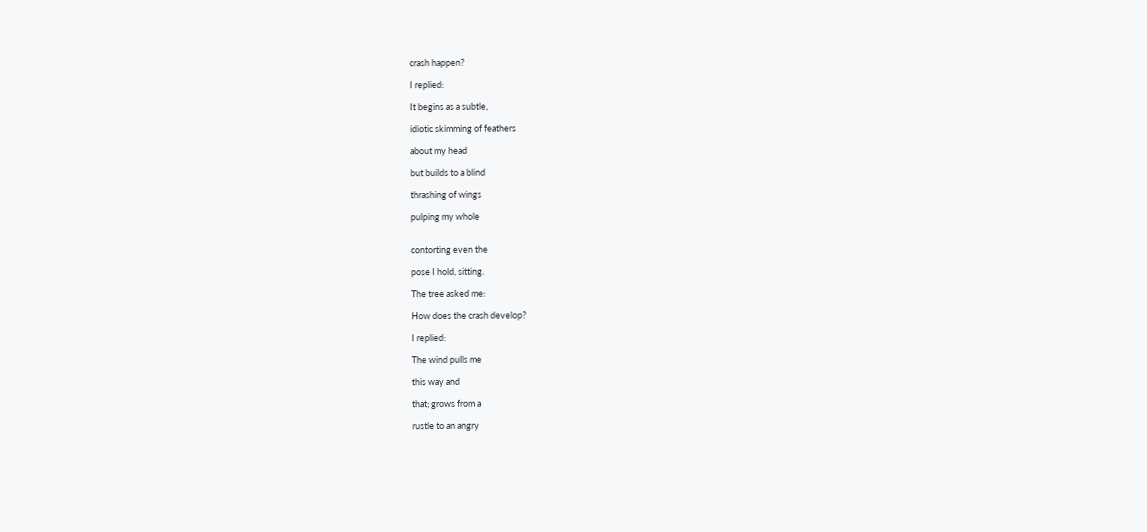crash happen?

I replied:

It begins as a subtle,

idiotic skimming of feathers

about my head

but builds to a blind

thrashing of wings

pulping my whole


contorting even the

pose I hold, sitting.

The tree asked me:

How does the crash develop?

I replied:

The wind pulls me

this way and

that; grows from a

rustle to an angry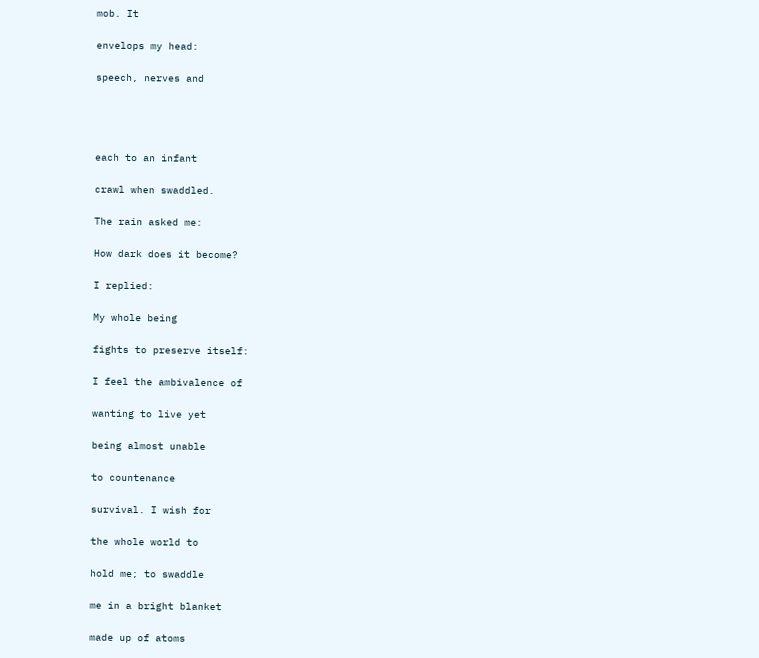mob. It

envelops my head:

speech, nerves and




each to an infant

crawl when swaddled.

The rain asked me:

How dark does it become?

I replied:

My whole being

fights to preserve itself:

I feel the ambivalence of

wanting to live yet

being almost unable

to countenance

survival. I wish for

the whole world to

hold me; to swaddle

me in a bright blanket

made up of atoms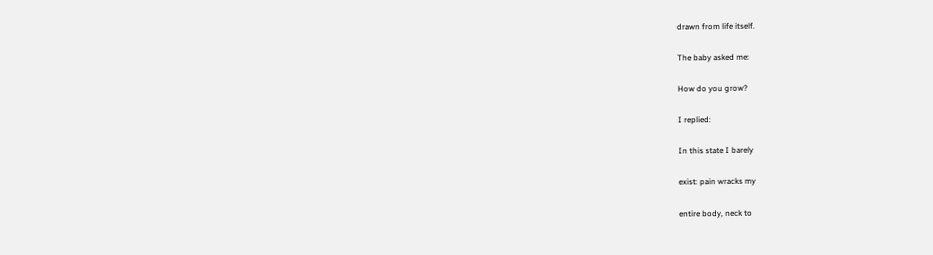drawn from life itself.

The baby asked me:

How do you grow?

I replied:

In this state I barely

exist: pain wracks my

entire body, neck to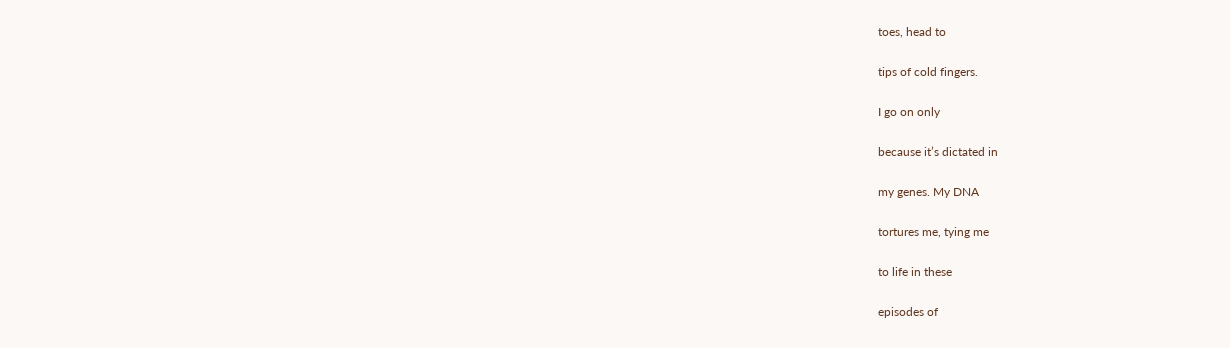toes, head to

tips of cold fingers.

I go on only

because it’s dictated in

my genes. My DNA

tortures me, tying me

to life in these

episodes of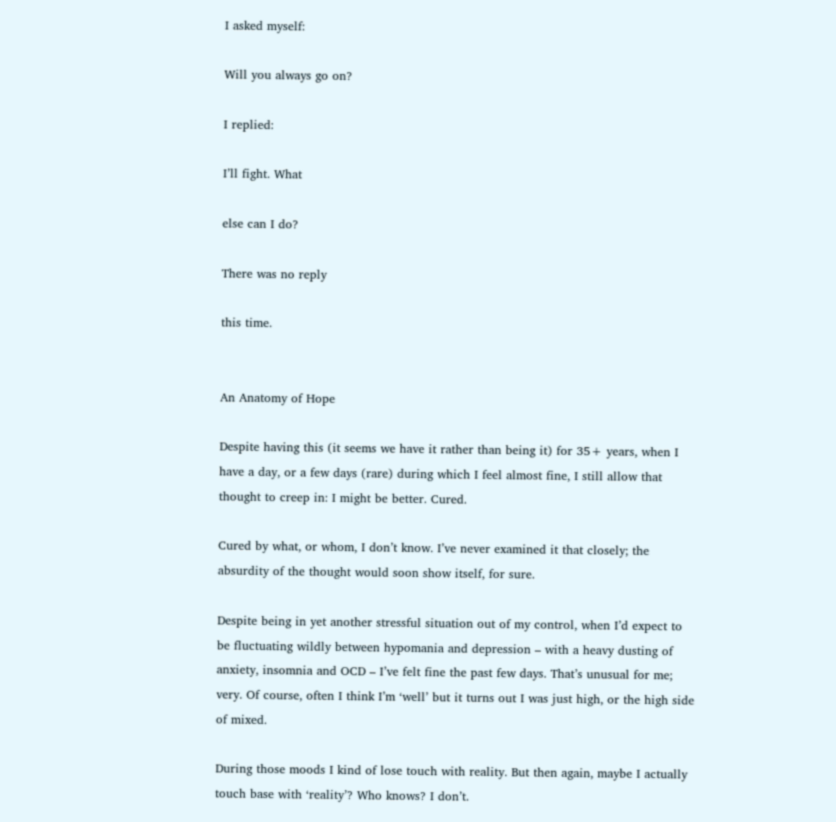I asked myself:

Will you always go on?

I replied:

I’ll fight. What

else can I do?

There was no reply

this time.


An Anatomy of Hope

Despite having this (it seems we have it rather than being it) for 35+ years, when I have a day, or a few days (rare) during which I feel almost fine, I still allow that thought to creep in: I might be better. Cured.

Cured by what, or whom, I don’t know. I’ve never examined it that closely; the absurdity of the thought would soon show itself, for sure.

Despite being in yet another stressful situation out of my control, when I’d expect to be fluctuating wildly between hypomania and depression – with a heavy dusting of anxiety, insomnia and OCD – I’ve felt fine the past few days. That’s unusual for me; very. Of course, often I think I’m ‘well’ but it turns out I was just high, or the high side of mixed.

During those moods I kind of lose touch with reality. But then again, maybe I actually touch base with ‘reality’? Who knows? I don’t.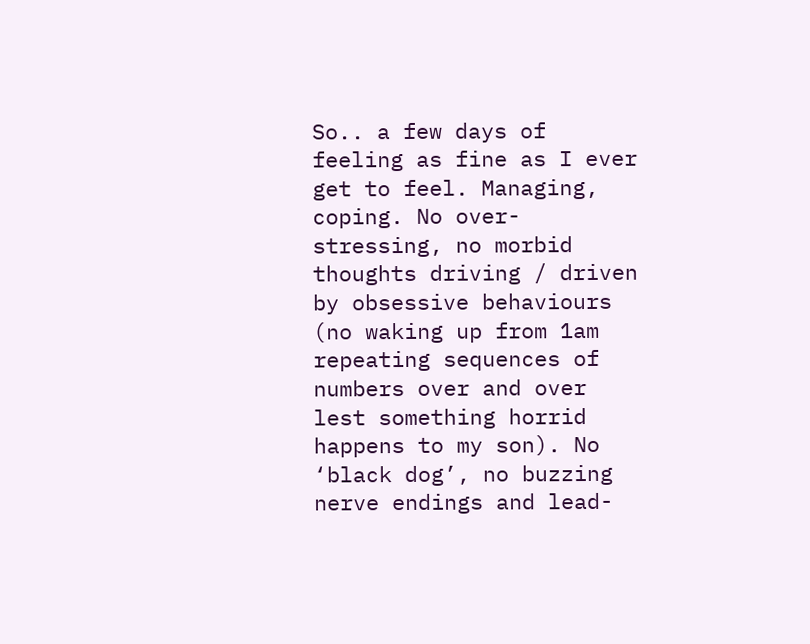So.. a few days of feeling as fine as I ever get to feel. Managing, coping. No over-stressing, no morbid thoughts driving / driven by obsessive behaviours (no waking up from 1am repeating sequences of numbers over and over lest something horrid happens to my son). No ‘black dog’, no buzzing nerve endings and lead-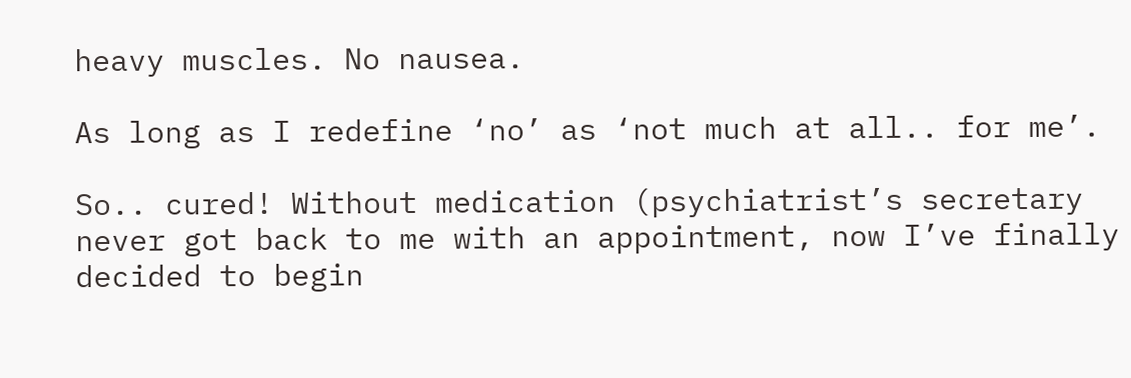heavy muscles. No nausea.

As long as I redefine ‘no’ as ‘not much at all.. for me’.

So.. cured! Without medication (psychiatrist’s secretary never got back to me with an appointment, now I’ve finally decided to begin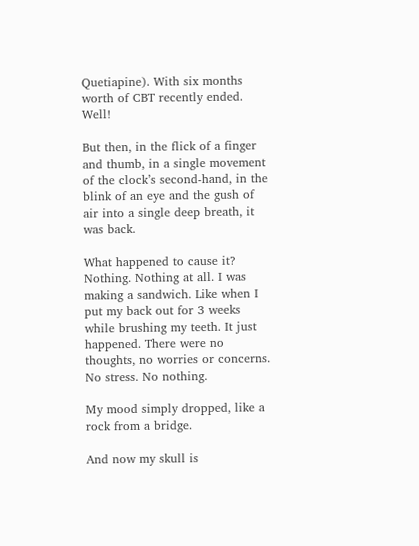Quetiapine). With six months worth of CBT recently ended. Well!

But then, in the flick of a finger and thumb, in a single movement of the clock’s second-hand, in the blink of an eye and the gush of air into a single deep breath, it was back.

What happened to cause it? Nothing. Nothing at all. I was making a sandwich. Like when I put my back out for 3 weeks while brushing my teeth. It just happened. There were no thoughts, no worries or concerns. No stress. No nothing.

My mood simply dropped, like a rock from a bridge.

And now my skull is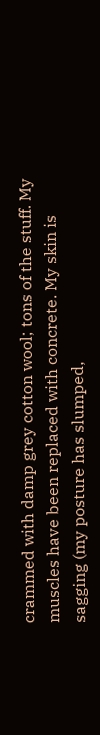crammed with damp grey cotton wool; tons of the stuff. My muscles have been replaced with concrete. My skin is sagging (my posture has slumped,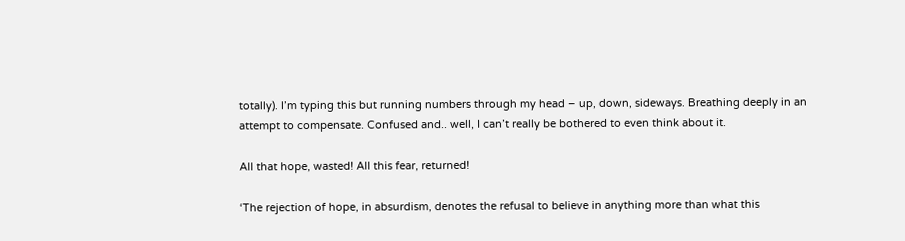totally). I’m typing this but running numbers through my head – up, down, sideways. Breathing deeply in an attempt to compensate. Confused and.. well, I can’t really be bothered to even think about it.

All that hope, wasted! All this fear, returned!

‘The rejection of hope, in absurdism, denotes the refusal to believe in anything more than what this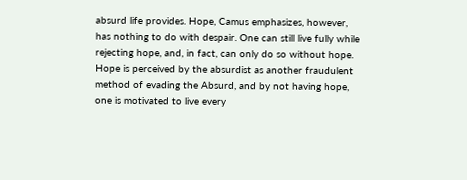absurd life provides. Hope, Camus emphasizes, however, has nothing to do with despair. One can still live fully while rejecting hope, and, in fact, can only do so without hope. Hope is perceived by the absurdist as another fraudulent method of evading the Absurd, and by not having hope, one is motivated to live every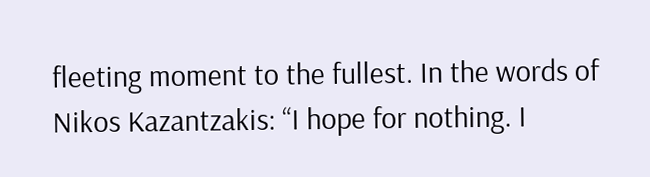fleeting moment to the fullest. In the words of Nikos Kazantzakis: “I hope for nothing. I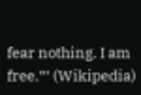fear nothing. I am free.”’ (Wikipedia)